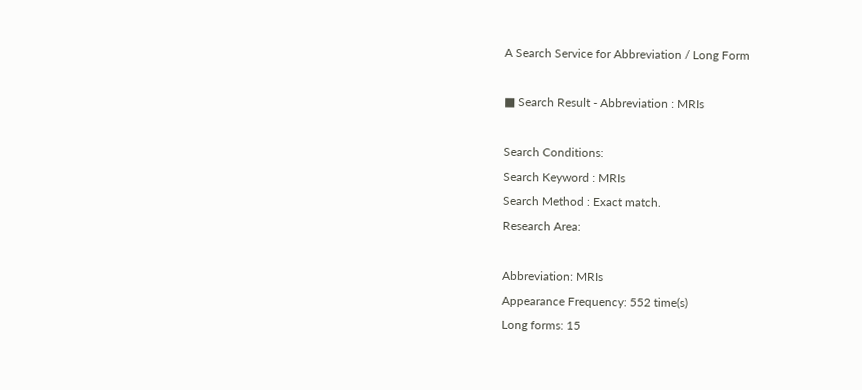A Search Service for Abbreviation / Long Form

■ Search Result - Abbreviation : MRIs

Search Conditions:
Search Keyword : MRIs
Search Method : Exact match.
Research Area:

Abbreviation: MRIs
Appearance Frequency: 552 time(s)
Long forms: 15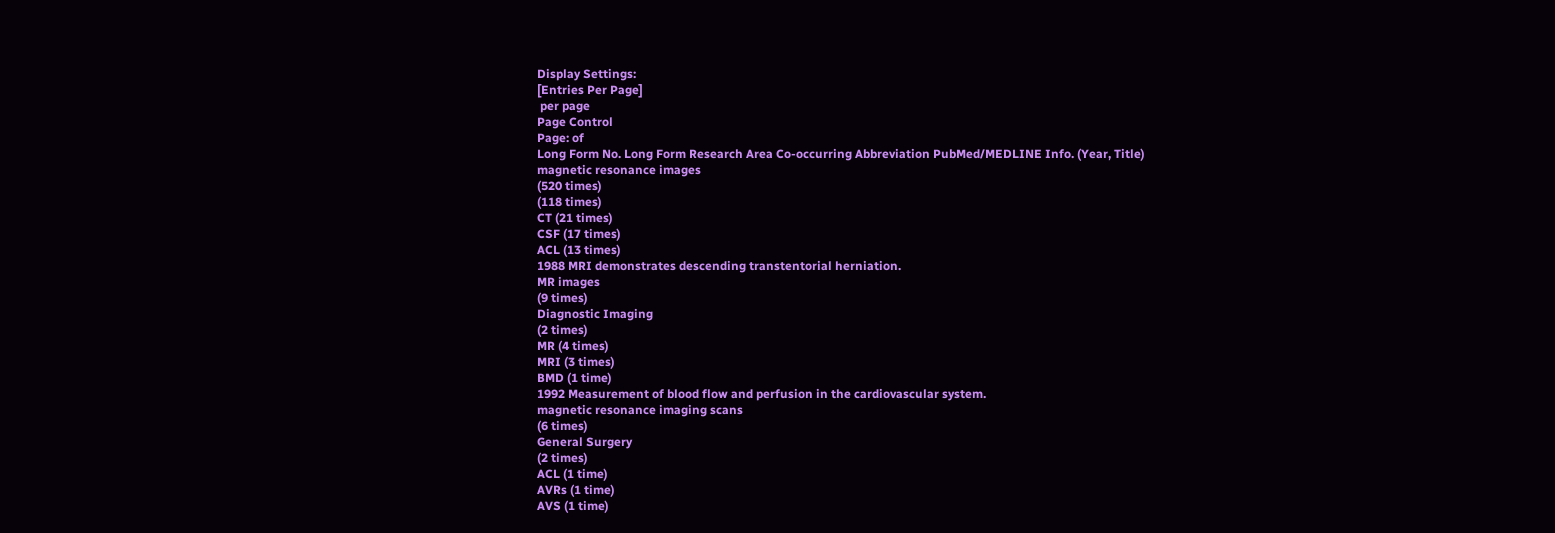Display Settings:
[Entries Per Page]
 per page
Page Control
Page: of
Long Form No. Long Form Research Area Co-occurring Abbreviation PubMed/MEDLINE Info. (Year, Title)
magnetic resonance images
(520 times)
(118 times)
CT (21 times)
CSF (17 times)
ACL (13 times)
1988 MRI demonstrates descending transtentorial herniation.
MR images
(9 times)
Diagnostic Imaging
(2 times)
MR (4 times)
MRI (3 times)
BMD (1 time)
1992 Measurement of blood flow and perfusion in the cardiovascular system.
magnetic resonance imaging scans
(6 times)
General Surgery
(2 times)
ACL (1 time)
AVRs (1 time)
AVS (1 time)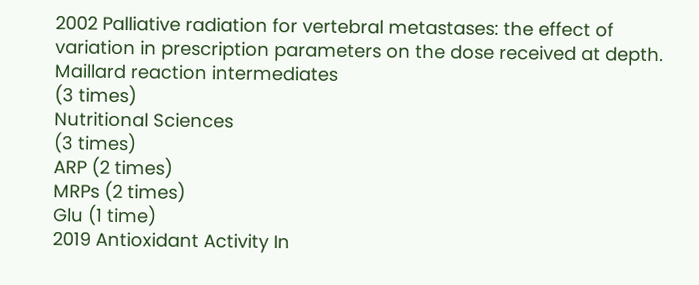2002 Palliative radiation for vertebral metastases: the effect of variation in prescription parameters on the dose received at depth.
Maillard reaction intermediates
(3 times)
Nutritional Sciences
(3 times)
ARP (2 times)
MRPs (2 times)
Glu (1 time)
2019 Antioxidant Activity In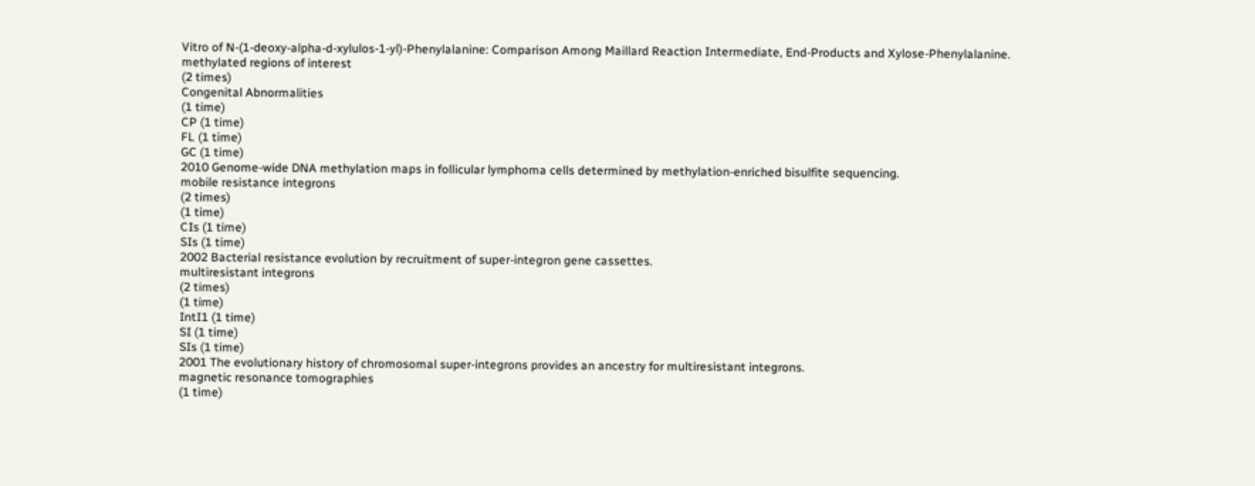Vitro of N-(1-deoxy-alpha-d-xylulos-1-yl)-Phenylalanine: Comparison Among Maillard Reaction Intermediate, End-Products and Xylose-Phenylalanine.
methylated regions of interest
(2 times)
Congenital Abnormalities
(1 time)
CP (1 time)
FL (1 time)
GC (1 time)
2010 Genome-wide DNA methylation maps in follicular lymphoma cells determined by methylation-enriched bisulfite sequencing.
mobile resistance integrons
(2 times)
(1 time)
CIs (1 time)
SIs (1 time)
2002 Bacterial resistance evolution by recruitment of super-integron gene cassettes.
multiresistant integrons
(2 times)
(1 time)
IntI1 (1 time)
SI (1 time)
SIs (1 time)
2001 The evolutionary history of chromosomal super-integrons provides an ancestry for multiresistant integrons.
magnetic resonance tomographies
(1 time)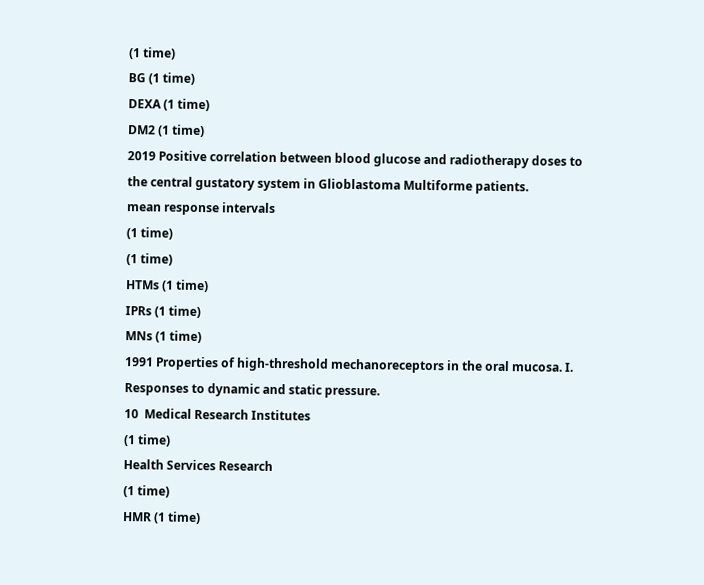(1 time)
BG (1 time)
DEXA (1 time)
DM2 (1 time)
2019 Positive correlation between blood glucose and radiotherapy doses to the central gustatory system in Glioblastoma Multiforme patients.
mean response intervals
(1 time)
(1 time)
HTMs (1 time)
IPRs (1 time)
MNs (1 time)
1991 Properties of high-threshold mechanoreceptors in the oral mucosa. I. Responses to dynamic and static pressure.
10  Medical Research Institutes
(1 time)
Health Services Research
(1 time)
HMR (1 time)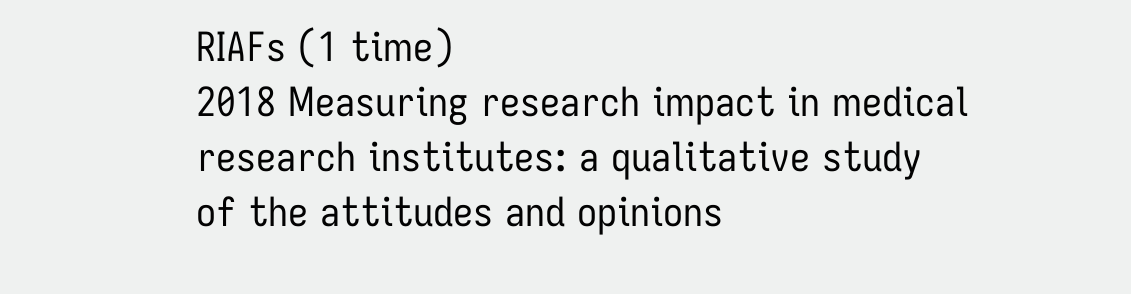RIAFs (1 time)
2018 Measuring research impact in medical research institutes: a qualitative study of the attitudes and opinions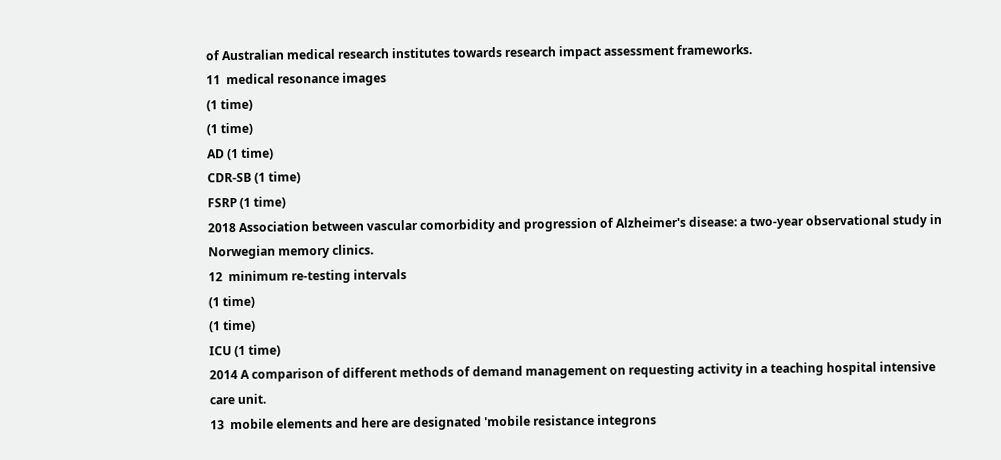of Australian medical research institutes towards research impact assessment frameworks.
11  medical resonance images
(1 time)
(1 time)
AD (1 time)
CDR-SB (1 time)
FSRP (1 time)
2018 Association between vascular comorbidity and progression of Alzheimer's disease: a two-year observational study in Norwegian memory clinics.
12  minimum re-testing intervals
(1 time)
(1 time)
ICU (1 time)
2014 A comparison of different methods of demand management on requesting activity in a teaching hospital intensive care unit.
13  mobile elements and here are designated 'mobile resistance integrons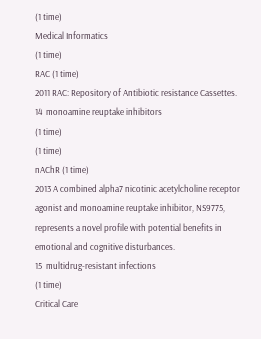(1 time)
Medical Informatics
(1 time)
RAC (1 time)
2011 RAC: Repository of Antibiotic resistance Cassettes.
14  monoamine reuptake inhibitors
(1 time)
(1 time)
nAChR (1 time)
2013 A combined alpha7 nicotinic acetylcholine receptor agonist and monoamine reuptake inhibitor, NS9775, represents a novel profile with potential benefits in emotional and cognitive disturbances.
15  multidrug-resistant infections
(1 time)
Critical Care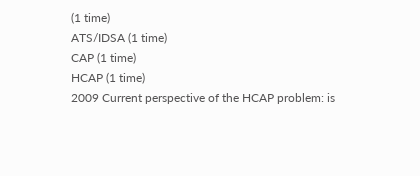(1 time)
ATS/IDSA (1 time)
CAP (1 time)
HCAP (1 time)
2009 Current perspective of the HCAP problem: is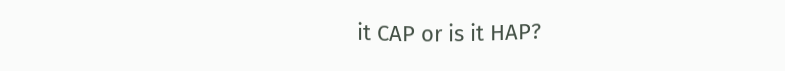it CAP or is it HAP?